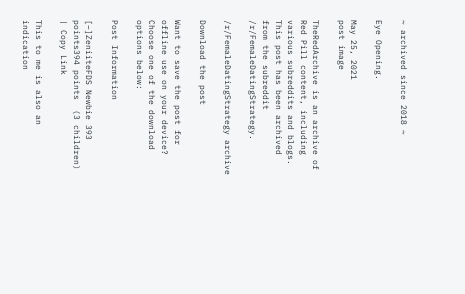~ archived since 2018 ~

Eye Opening.

May 25, 2021
post image

TheRedArchive is an archive of Red Pill content, including various subreddits and blogs. This post has been archived from the subreddit /r/FemaleDatingStrategy.

/r/FemaleDatingStrategy archive

Download the post

Want to save the post for offline use on your device? Choose one of the download options below:

Post Information

[–]ZeniiteFDS Newbie 393 points394 points  (3 children) | Copy Link

This to me is also an indication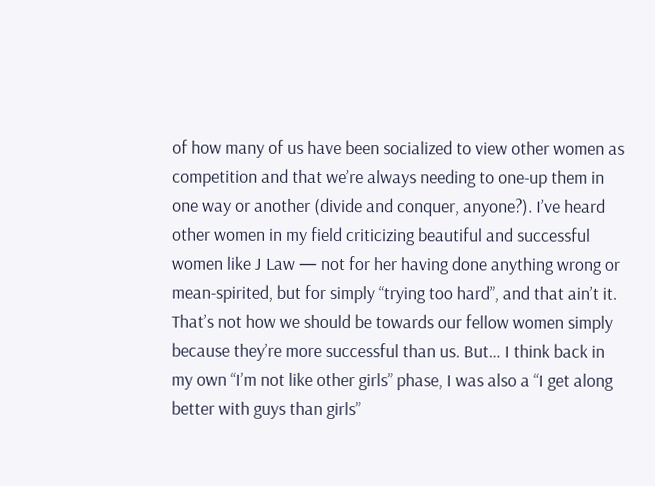of how many of us have been socialized to view other women as competition and that we’re always needing to one-up them in one way or another (divide and conquer, anyone?). I’ve heard other women in my field criticizing beautiful and successful women like J Law — not for her having done anything wrong or mean-spirited, but for simply “trying too hard”, and that ain’t it. That’s not how we should be towards our fellow women simply because they’re more successful than us. But… I think back in my own “I’m not like other girls” phase, I was also a “I get along better with guys than girls”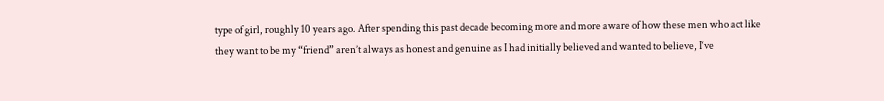type of girl, roughly 10 years ago. After spending this past decade becoming more and more aware of how these men who act like they want to be my “friend” aren’t always as honest and genuine as I had initially believed and wanted to believe, I‘ve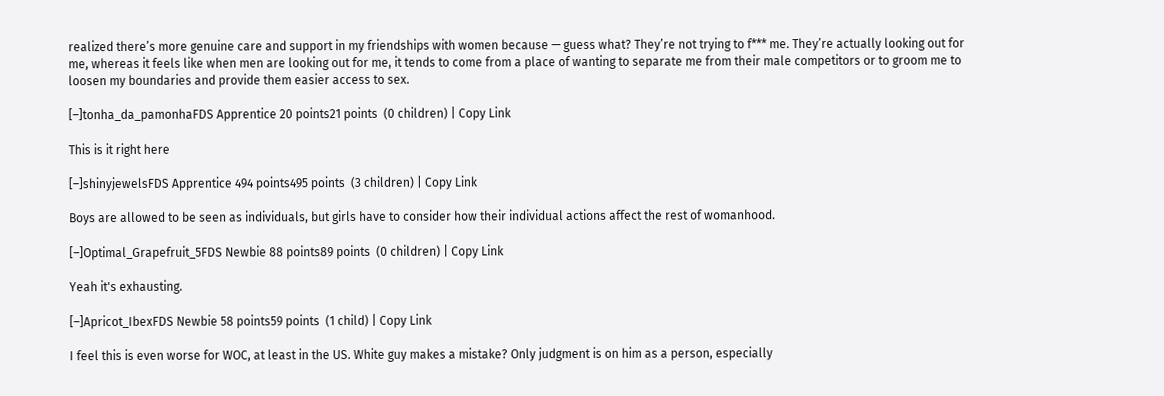realized there’s more genuine care and support in my friendships with women because — guess what? They’re not trying to f*** me. They’re actually looking out for me, whereas it feels like when men are looking out for me, it tends to come from a place of wanting to separate me from their male competitors or to groom me to loosen my boundaries and provide them easier access to sex.

[–]tonha_da_pamonhaFDS Apprentice 20 points21 points  (0 children) | Copy Link

This is it right here

[–]shinyjewelsFDS Apprentice 494 points495 points  (3 children) | Copy Link

Boys are allowed to be seen as individuals, but girls have to consider how their individual actions affect the rest of womanhood.

[–]Optimal_Grapefruit_5FDS Newbie 88 points89 points  (0 children) | Copy Link

Yeah it's exhausting.

[–]Apricot_IbexFDS Newbie 58 points59 points  (1 child) | Copy Link

I feel this is even worse for WOC, at least in the US. White guy makes a mistake? Only judgment is on him as a person, especially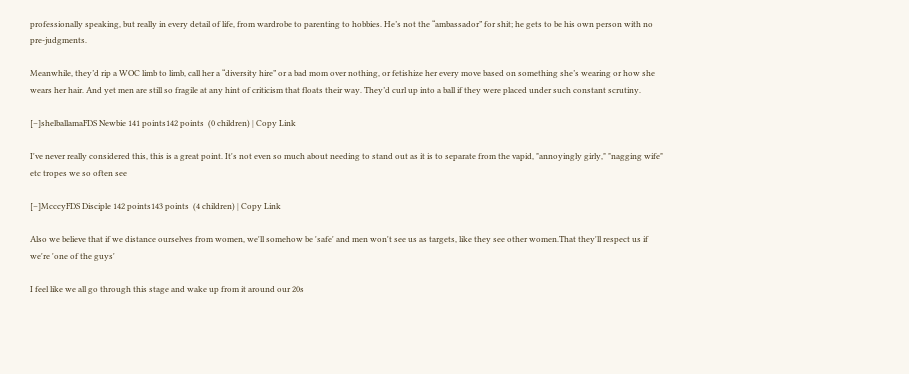professionally speaking, but really in every detail of life, from wardrobe to parenting to hobbies. He’s not the “ambassador” for shit; he gets to be his own person with no pre-judgments.

Meanwhile, they’d rip a WOC limb to limb, call her a “diversity hire” or a bad mom over nothing, or fetishize her every move based on something she’s wearing or how she wears her hair. And yet men are still so fragile at any hint of criticism that floats their way. They’d curl up into a ball if they were placed under such constant scrutiny.

[–]shelballamaFDS Newbie 141 points142 points  (0 children) | Copy Link

I've never really considered this, this is a great point. It's not even so much about needing to stand out as it is to separate from the vapid, "annoyingly girly," "nagging wife" etc tropes we so often see

[–]McccyFDS Disciple 142 points143 points  (4 children) | Copy Link

Also we believe that if we distance ourselves from women, we'll somehow be 'safe' and men won't see us as targets, like they see other women.That they'll respect us if we're 'one of the guys'

I feel like we all go through this stage and wake up from it around our 20s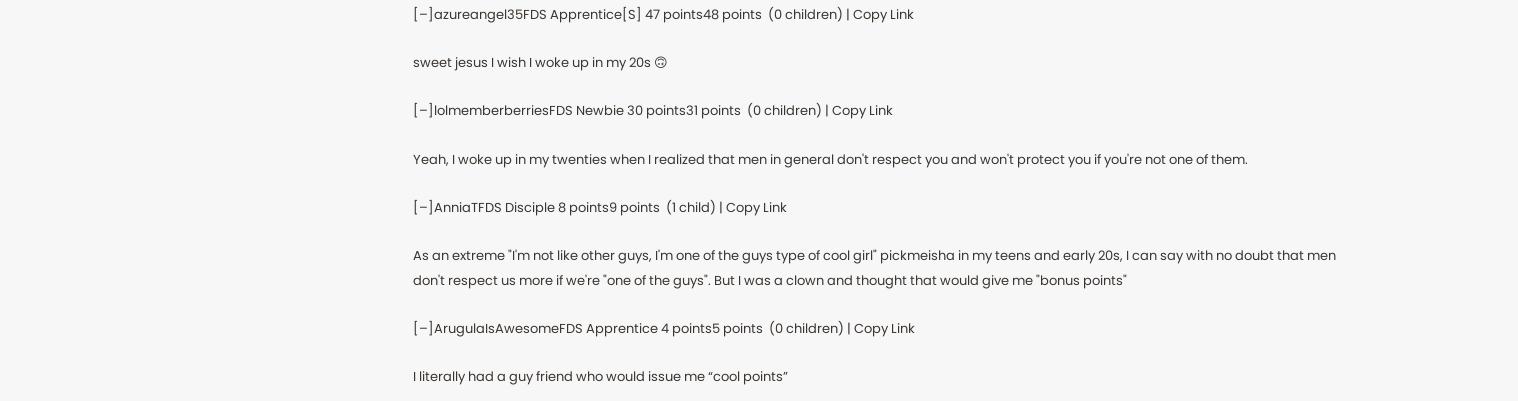[–]azureangel35FDS Apprentice[S] 47 points48 points  (0 children) | Copy Link

sweet jesus I wish I woke up in my 20s 🙃

[–]lolmemberberriesFDS Newbie 30 points31 points  (0 children) | Copy Link

Yeah, I woke up in my twenties when I realized that men in general don't respect you and won't protect you if you're not one of them.

[–]AnniaTFDS Disciple 8 points9 points  (1 child) | Copy Link

As an extreme "I'm not like other guys, I'm one of the guys type of cool girl" pickmeisha in my teens and early 20s, I can say with no doubt that men don't respect us more if we're "one of the guys". But I was a clown and thought that would give me "bonus points"

[–]ArugulaIsAwesomeFDS Apprentice 4 points5 points  (0 children) | Copy Link

I literally had a guy friend who would issue me “cool points”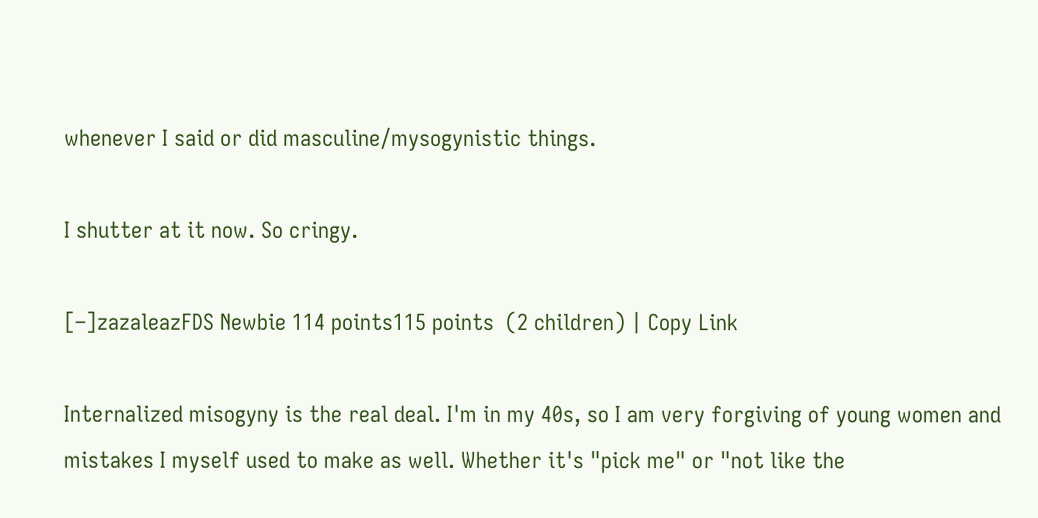whenever I said or did masculine/mysogynistic things.

I shutter at it now. So cringy.

[–]zazaleazFDS Newbie 114 points115 points  (2 children) | Copy Link

Internalized misogyny is the real deal. I'm in my 40s, so I am very forgiving of young women and mistakes I myself used to make as well. Whether it's "pick me" or "not like the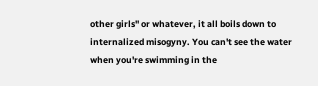other girls" or whatever, it all boils down to internalized misogyny. You can't see the water when you're swimming in the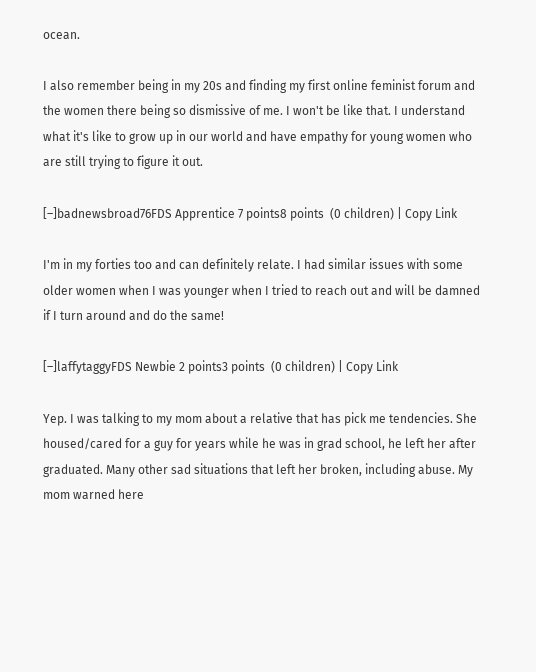ocean.

I also remember being in my 20s and finding my first online feminist forum and the women there being so dismissive of me. I won't be like that. I understand what it's like to grow up in our world and have empathy for young women who are still trying to figure it out.

[–]badnewsbroad76FDS Apprentice 7 points8 points  (0 children) | Copy Link

I'm in my forties too and can definitely relate. I had similar issues with some older women when I was younger when I tried to reach out and will be damned if I turn around and do the same!

[–]laffytaggyFDS Newbie 2 points3 points  (0 children) | Copy Link

Yep. I was talking to my mom about a relative that has pick me tendencies. She housed/cared for a guy for years while he was in grad school, he left her after graduated. Many other sad situations that left her broken, including abuse. My mom warned here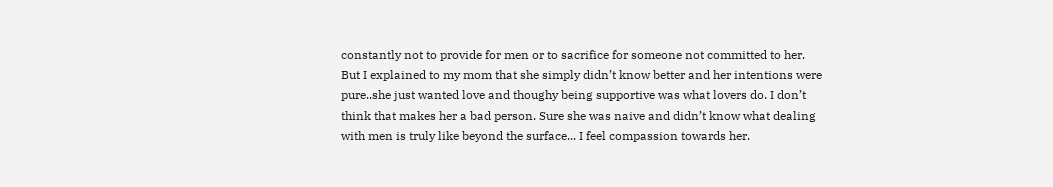constantly not to provide for men or to sacrifice for someone not committed to her. But I explained to my mom that she simply didn’t know better and her intentions were pure..she just wanted love and thoughy being supportive was what lovers do. I don’t think that makes her a bad person. Sure she was naive and didn’t know what dealing with men is truly like beyond the surface... I feel compassion towards her.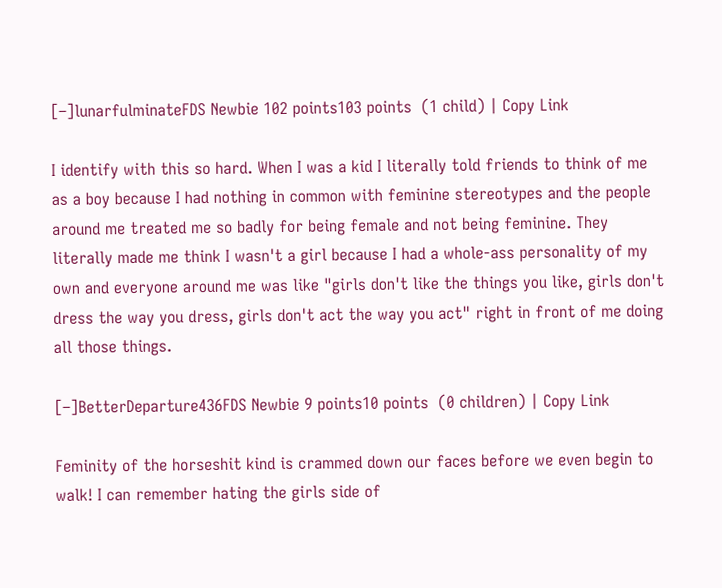[–]lunarfulminateFDS Newbie 102 points103 points  (1 child) | Copy Link

I identify with this so hard. When I was a kid I literally told friends to think of me as a boy because I had nothing in common with feminine stereotypes and the people around me treated me so badly for being female and not being feminine. They literally made me think I wasn't a girl because I had a whole-ass personality of my own and everyone around me was like "girls don't like the things you like, girls don't dress the way you dress, girls don't act the way you act" right in front of me doing all those things.

[–]BetterDeparture436FDS Newbie 9 points10 points  (0 children) | Copy Link

Feminity of the horseshit kind is crammed down our faces before we even begin to walk! I can remember hating the girls side of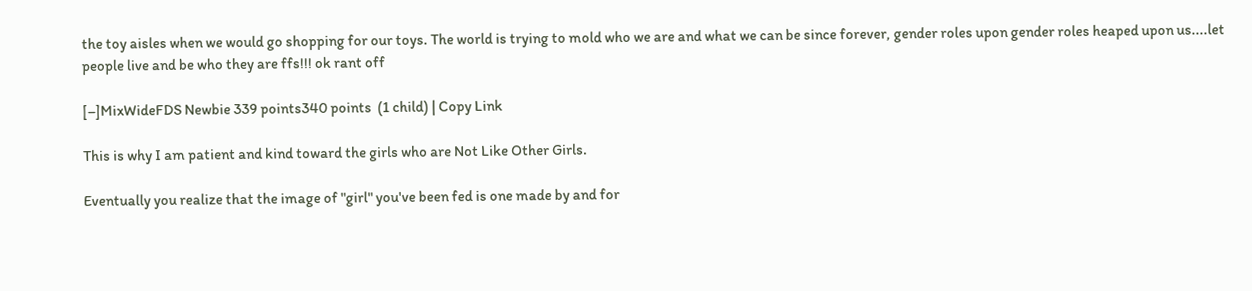the toy aisles when we would go shopping for our toys. The world is trying to mold who we are and what we can be since forever, gender roles upon gender roles heaped upon us....let people live and be who they are ffs!!! ok rant off

[–]MixWideFDS Newbie 339 points340 points  (1 child) | Copy Link

This is why I am patient and kind toward the girls who are Not Like Other Girls.

Eventually you realize that the image of "girl" you've been fed is one made by and for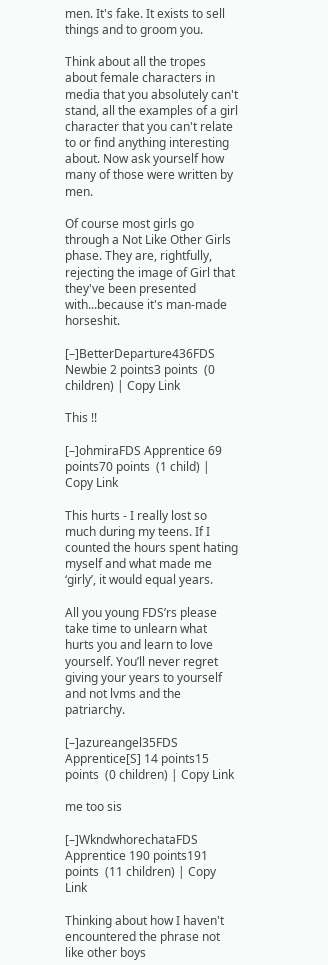men. It's fake. It exists to sell things and to groom you.

Think about all the tropes about female characters in media that you absolutely can't stand, all the examples of a girl character that you can't relate to or find anything interesting about. Now ask yourself how many of those were written by men.

Of course most girls go through a Not Like Other Girls phase. They are, rightfully, rejecting the image of Girl that they've been presented with...because it's man-made horseshit.

[–]BetterDeparture436FDS Newbie 2 points3 points  (0 children) | Copy Link

This !!

[–]ohmiraFDS Apprentice 69 points70 points  (1 child) | Copy Link

This hurts - I really lost so much during my teens. If I counted the hours spent hating myself and what made me ‘girly’, it would equal years.

All you young FDS’rs please take time to unlearn what hurts you and learn to love yourself. You’ll never regret giving your years to yourself and not lvms and the patriarchy.

[–]azureangel35FDS Apprentice[S] 14 points15 points  (0 children) | Copy Link

me too sis

[–]WkndwhorechataFDS Apprentice 190 points191 points  (11 children) | Copy Link

Thinking about how I haven't encountered the phrase not like other boys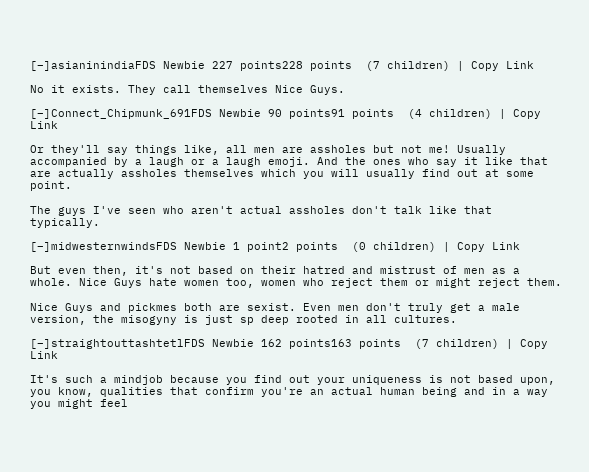[–]asianinindiaFDS Newbie 227 points228 points  (7 children) | Copy Link

No it exists. They call themselves Nice Guys.

[–]Connect_Chipmunk_691FDS Newbie 90 points91 points  (4 children) | Copy Link

Or they'll say things like, all men are assholes but not me! Usually accompanied by a laugh or a laugh emoji. And the ones who say it like that are actually assholes themselves which you will usually find out at some point.

The guys I've seen who aren't actual assholes don't talk like that typically.

[–]midwesternwindsFDS Newbie 1 point2 points  (0 children) | Copy Link

But even then, it's not based on their hatred and mistrust of men as a whole. Nice Guys hate women too, women who reject them or might reject them.

Nice Guys and pickmes both are sexist. Even men don't truly get a male version, the misogyny is just sp deep rooted in all cultures.

[–]straightouttashtetlFDS Newbie 162 points163 points  (7 children) | Copy Link

It's such a mindjob because you find out your uniqueness is not based upon, you know, qualities that confirm you're an actual human being and in a way you might feel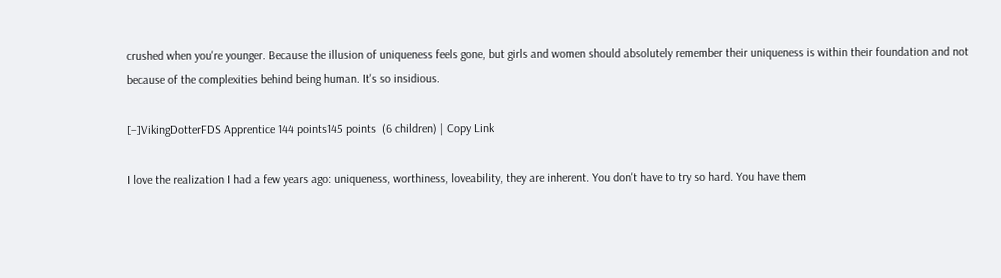crushed when you're younger. Because the illusion of uniqueness feels gone, but girls and women should absolutely remember their uniqueness is within their foundation and not because of the complexities behind being human. It's so insidious.

[–]VikingDotterFDS Apprentice 144 points145 points  (6 children) | Copy Link

I love the realization I had a few years ago: uniqueness, worthiness, loveability, they are inherent. You don't have to try so hard. You have them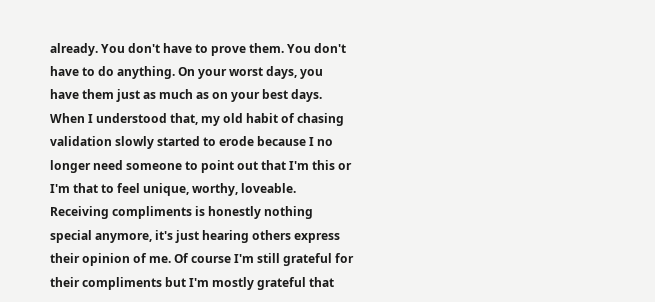already. You don't have to prove them. You don't have to do anything. On your worst days, you have them just as much as on your best days. When I understood that, my old habit of chasing validation slowly started to erode because I no longer need someone to point out that I'm this or I'm that to feel unique, worthy, loveable. Receiving compliments is honestly nothing special anymore, it's just hearing others express their opinion of me. Of course I'm still grateful for their compliments but I'm mostly grateful that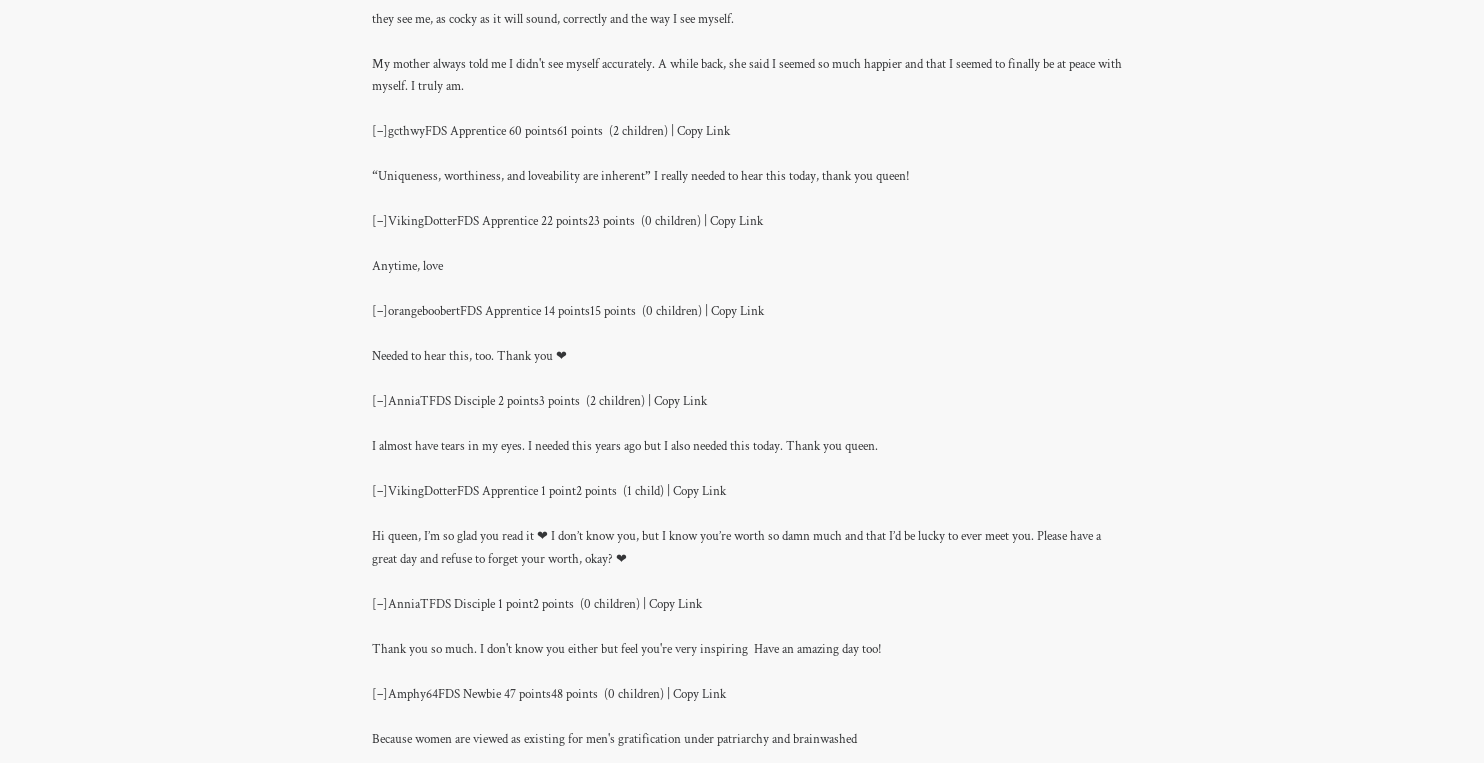they see me, as cocky as it will sound, correctly and the way I see myself.

My mother always told me I didn't see myself accurately. A while back, she said I seemed so much happier and that I seemed to finally be at peace with myself. I truly am.

[–]gcthwyFDS Apprentice 60 points61 points  (2 children) | Copy Link

“Uniqueness, worthiness, and loveability are inherent” I really needed to hear this today, thank you queen!

[–]VikingDotterFDS Apprentice 22 points23 points  (0 children) | Copy Link

Anytime, love

[–]orangeboobertFDS Apprentice 14 points15 points  (0 children) | Copy Link

Needed to hear this, too. Thank you ❤

[–]AnniaTFDS Disciple 2 points3 points  (2 children) | Copy Link

I almost have tears in my eyes. I needed this years ago but I also needed this today. Thank you queen.

[–]VikingDotterFDS Apprentice 1 point2 points  (1 child) | Copy Link

Hi queen, I’m so glad you read it ❤ I don’t know you, but I know you’re worth so damn much and that I’d be lucky to ever meet you. Please have a great day and refuse to forget your worth, okay? ❤

[–]AnniaTFDS Disciple 1 point2 points  (0 children) | Copy Link

Thank you so much. I don't know you either but feel you're very inspiring  Have an amazing day too!

[–]Amphy64FDS Newbie 47 points48 points  (0 children) | Copy Link

Because women are viewed as existing for men's gratification under patriarchy and brainwashed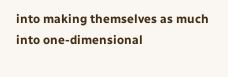into making themselves as much into one-dimensional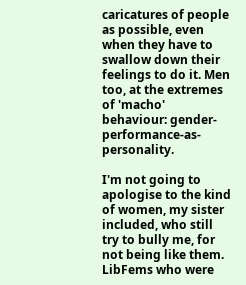caricatures of people as possible, even when they have to swallow down their feelings to do it. Men too, at the extremes of 'macho' behaviour: gender-performance-as-personality.

I'm not going to apologise to the kind of women, my sister included, who still try to bully me, for not being like them. LibFems who were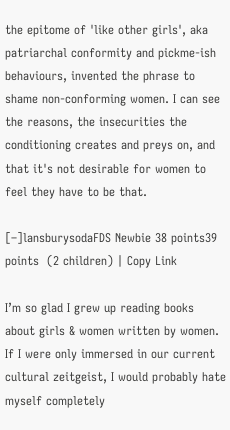the epitome of 'like other girls', aka patriarchal conformity and pickme-ish behaviours, invented the phrase to shame non-conforming women. I can see the reasons, the insecurities the conditioning creates and preys on, and that it's not desirable for women to feel they have to be that.

[–]lansburysodaFDS Newbie 38 points39 points  (2 children) | Copy Link

I’m so glad I grew up reading books about girls & women written by women. If I were only immersed in our current cultural zeitgeist, I would probably hate myself completely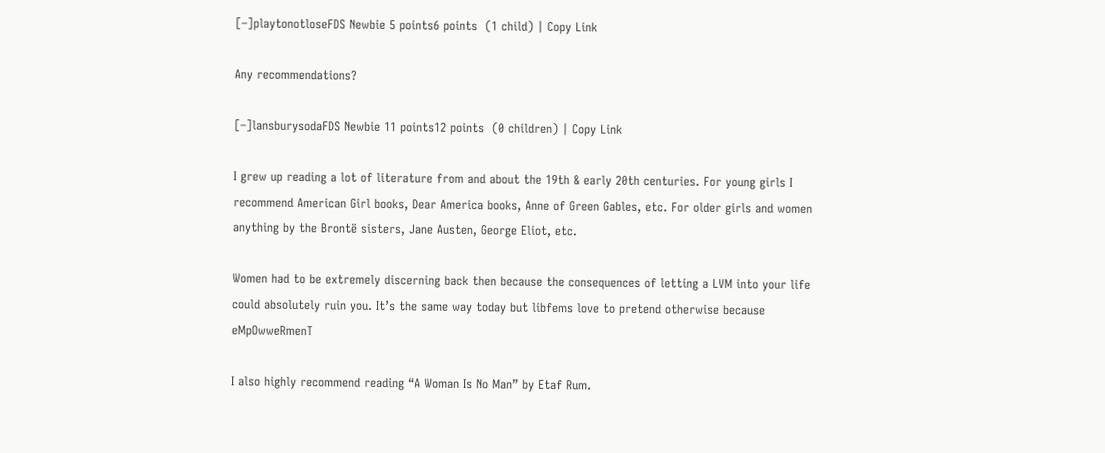[–]playtonotloseFDS Newbie 5 points6 points  (1 child) | Copy Link

Any recommendations?

[–]lansburysodaFDS Newbie 11 points12 points  (0 children) | Copy Link

I grew up reading a lot of literature from and about the 19th & early 20th centuries. For young girls I recommend American Girl books, Dear America books, Anne of Green Gables, etc. For older girls and women anything by the Brontë sisters, Jane Austen, George Eliot, etc.

Women had to be extremely discerning back then because the consequences of letting a LVM into your life could absolutely ruin you. It’s the same way today but libfems love to pretend otherwise because eMpOwweRmenT

I also highly recommend reading “A Woman Is No Man” by Etaf Rum.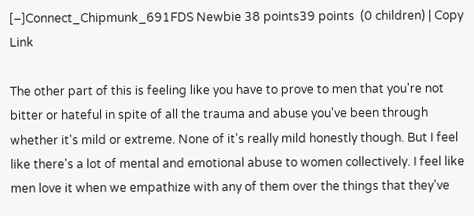[–]Connect_Chipmunk_691FDS Newbie 38 points39 points  (0 children) | Copy Link

The other part of this is feeling like you have to prove to men that you're not bitter or hateful in spite of all the trauma and abuse you've been through whether it's mild or extreme. None of it's really mild honestly though. But I feel like there's a lot of mental and emotional abuse to women collectively. I feel like men love it when we empathize with any of them over the things that they've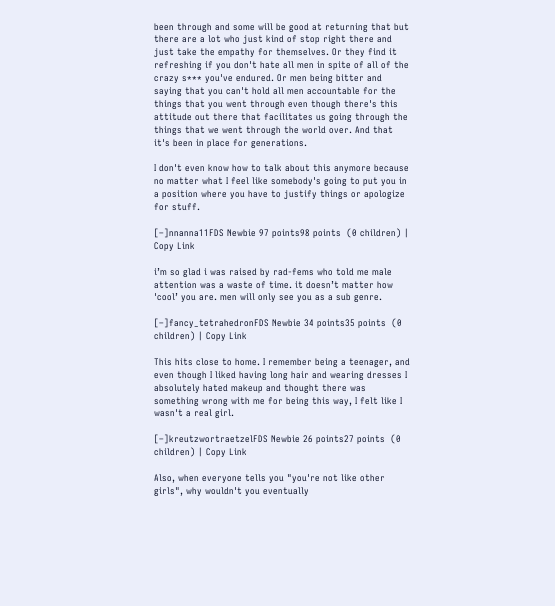been through and some will be good at returning that but there are a lot who just kind of stop right there and just take the empathy for themselves. Or they find it refreshing if you don't hate all men in spite of all of the crazy s*** you've endured. Or men being bitter and saying that you can't hold all men accountable for the things that you went through even though there's this attitude out there that facilitates us going through the things that we went through the world over. And that it's been in place for generations.

I don't even know how to talk about this anymore because no matter what I feel like somebody's going to put you in a position where you have to justify things or apologize for stuff.

[–]nnanna11FDS Newbie 97 points98 points  (0 children) | Copy Link

i’m so glad i was raised by rad-fems who told me male attention was a waste of time. it doesn’t matter how 'cool’ you are. men will only see you as a sub genre.

[–]fancy_tetrahedronFDS Newbie 34 points35 points  (0 children) | Copy Link

This hits close to home. I remember being a teenager, and even though I liked having long hair and wearing dresses I absolutely hated makeup and thought there was something wrong with me for being this way, I felt like I wasn't a real girl.

[–]kreutzwortraetzelFDS Newbie 26 points27 points  (0 children) | Copy Link

Also, when everyone tells you "you're not like other girls", why wouldn't you eventually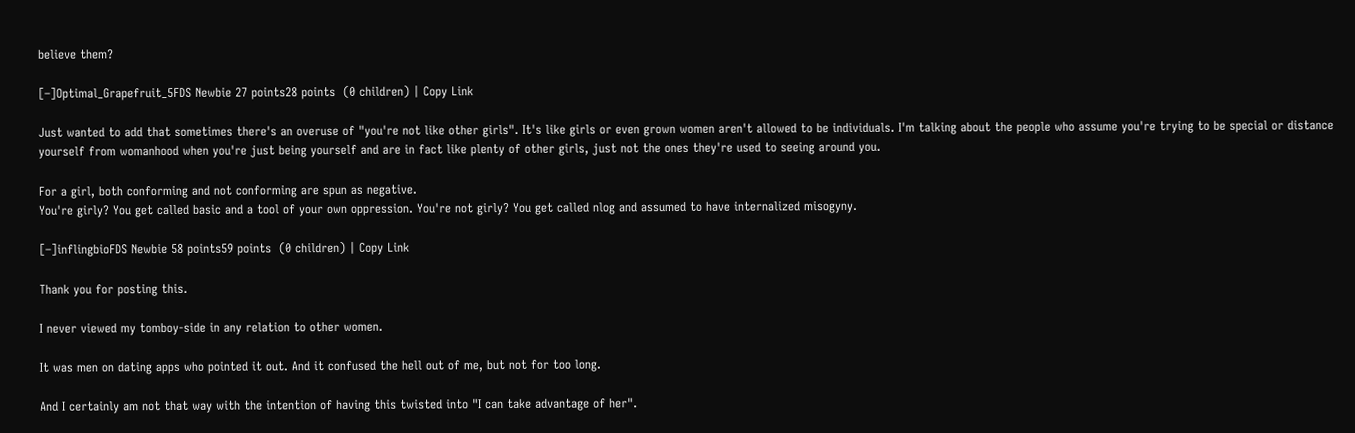believe them?

[–]Optimal_Grapefruit_5FDS Newbie 27 points28 points  (0 children) | Copy Link

Just wanted to add that sometimes there's an overuse of "you're not like other girls". It's like girls or even grown women aren't allowed to be individuals. I'm talking about the people who assume you're trying to be special or distance yourself from womanhood when you're just being yourself and are in fact like plenty of other girls, just not the ones they're used to seeing around you.

For a girl, both conforming and not conforming are spun as negative.
You're girly? You get called basic and a tool of your own oppression. You're not girly? You get called nlog and assumed to have internalized misogyny.

[–]inflingbioFDS Newbie 58 points59 points  (0 children) | Copy Link

Thank you for posting this.

I never viewed my tomboy-side in any relation to other women.

It was men on dating apps who pointed it out. And it confused the hell out of me, but not for too long.

And I certainly am not that way with the intention of having this twisted into "I can take advantage of her".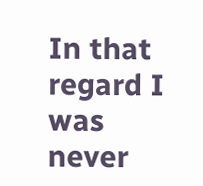In that regard I was never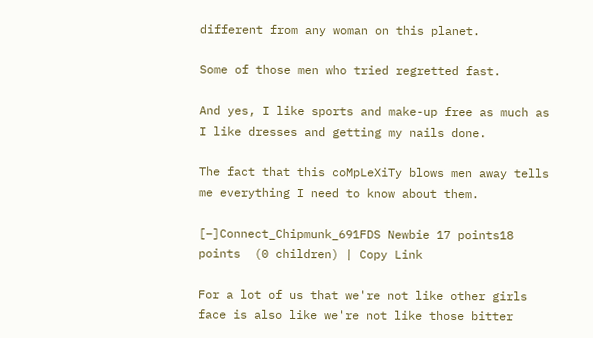different from any woman on this planet.

Some of those men who tried regretted fast.

And yes, I like sports and make-up free as much as I like dresses and getting my nails done.

The fact that this coMpLeXiTy blows men away tells me everything I need to know about them.

[–]Connect_Chipmunk_691FDS Newbie 17 points18 points  (0 children) | Copy Link

For a lot of us that we're not like other girls face is also like we're not like those bitter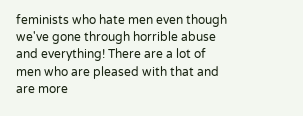feminists who hate men even though we've gone through horrible abuse and everything! There are a lot of men who are pleased with that and are more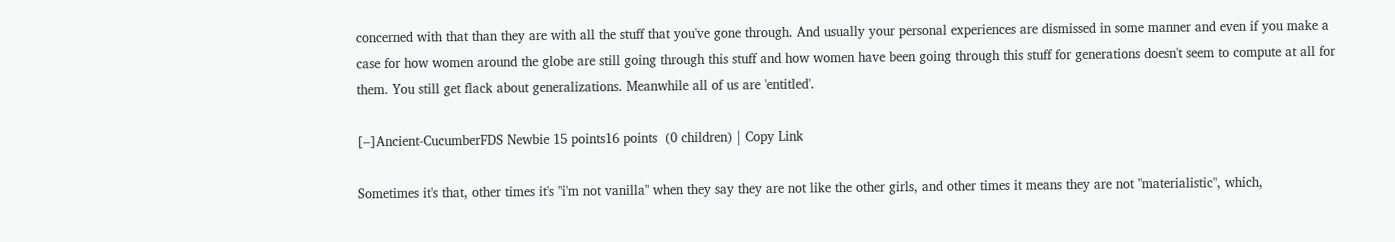concerned with that than they are with all the stuff that you've gone through. And usually your personal experiences are dismissed in some manner and even if you make a case for how women around the globe are still going through this stuff and how women have been going through this stuff for generations doesn't seem to compute at all for them. You still get flack about generalizations. Meanwhile all of us are 'entitled'.

[–]Ancient-CucumberFDS Newbie 15 points16 points  (0 children) | Copy Link

Sometimes it's that, other times it's "i'm not vanilla" when they say they are not like the other girls, and other times it means they are not "materialistic", which,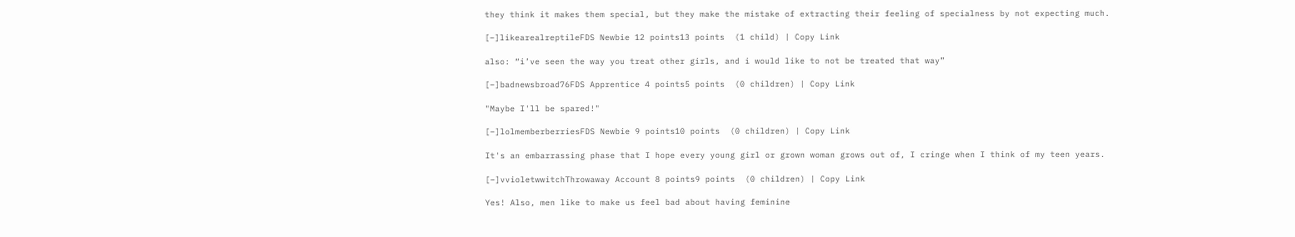they think it makes them special, but they make the mistake of extracting their feeling of specialness by not expecting much.

[–]likearealreptileFDS Newbie 12 points13 points  (1 child) | Copy Link

also: “i’ve seen the way you treat other girls, and i would like to not be treated that way”

[–]badnewsbroad76FDS Apprentice 4 points5 points  (0 children) | Copy Link

"Maybe I'll be spared!"

[–]lolmemberberriesFDS Newbie 9 points10 points  (0 children) | Copy Link

It's an embarrassing phase that I hope every young girl or grown woman grows out of, I cringe when I think of my teen years.

[–]vvioletwwitchThrowaway Account 8 points9 points  (0 children) | Copy Link

Yes! Also, men like to make us feel bad about having feminine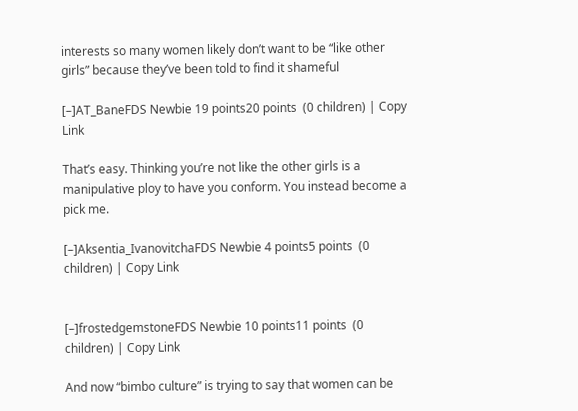interests so many women likely don’t want to be “like other girls” because they’ve been told to find it shameful

[–]AT_BaneFDS Newbie 19 points20 points  (0 children) | Copy Link

That’s easy. Thinking you’re not like the other girls is a manipulative ploy to have you conform. You instead become a pick me.

[–]Aksentia_IvanovitchaFDS Newbie 4 points5 points  (0 children) | Copy Link


[–]frostedgemstoneFDS Newbie 10 points11 points  (0 children) | Copy Link

And now “bimbo culture” is trying to say that women can be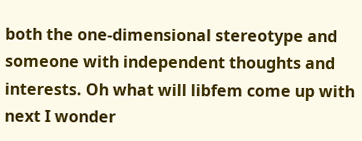both the one-dimensional stereotype and someone with independent thoughts and interests. Oh what will libfem come up with next I wonder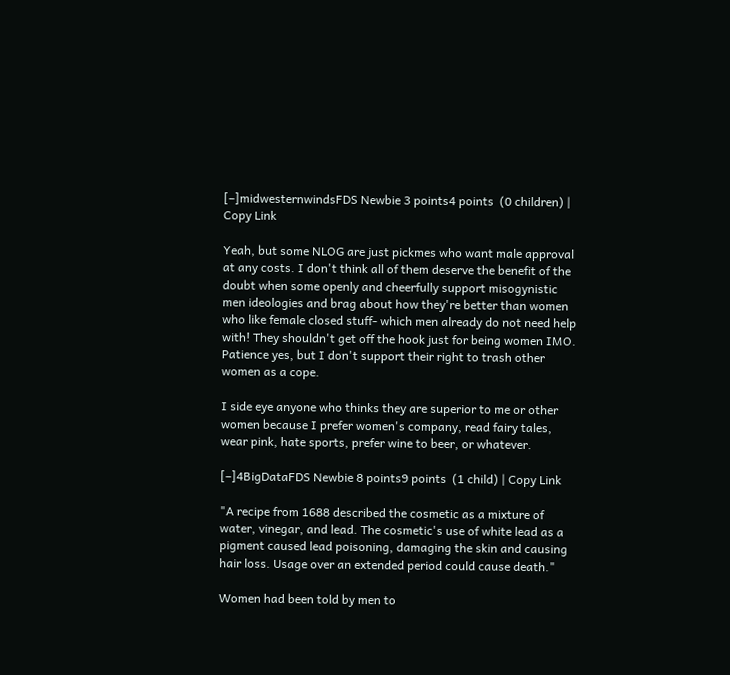[–]midwesternwindsFDS Newbie 3 points4 points  (0 children) | Copy Link

Yeah, but some NLOG are just pickmes who want male approval at any costs. I don't think all of them deserve the benefit of the doubt when some openly and cheerfully support misogynistic men ideologies and brag about how they're better than women who like female closed stuff- which men already do not need help with! They shouldn't get off the hook just for being women IMO. Patience yes, but I don't support their right to trash other women as a cope.

I side eye anyone who thinks they are superior to me or other women because I prefer women's company, read fairy tales, wear pink, hate sports, prefer wine to beer, or whatever.

[–]4BigDataFDS Newbie 8 points9 points  (1 child) | Copy Link

"A recipe from 1688 described the cosmetic as a mixture of water, vinegar, and lead. The cosmetic's use of white lead as a pigment caused lead poisoning, damaging the skin and causing hair loss. Usage over an extended period could cause death."

Women had been told by men to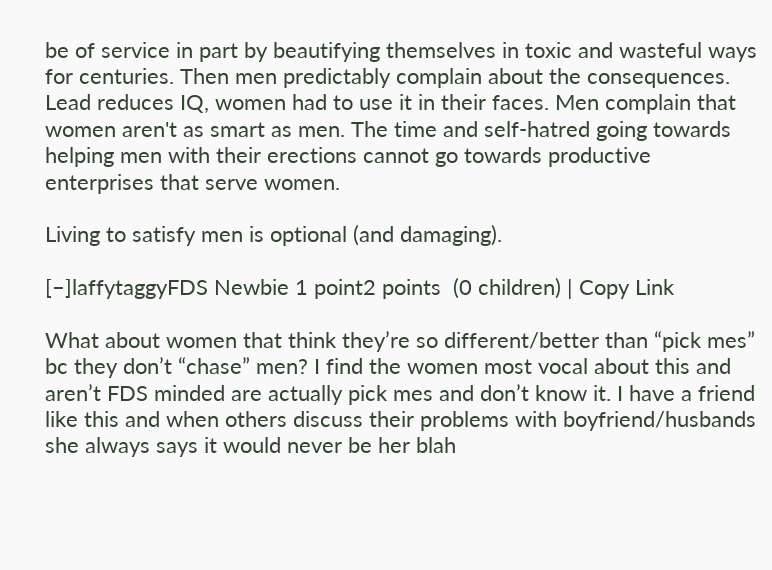be of service in part by beautifying themselves in toxic and wasteful ways for centuries. Then men predictably complain about the consequences. Lead reduces IQ, women had to use it in their faces. Men complain that women aren't as smart as men. The time and self-hatred going towards helping men with their erections cannot go towards productive enterprises that serve women.

Living to satisfy men is optional (and damaging).

[–]laffytaggyFDS Newbie 1 point2 points  (0 children) | Copy Link

What about women that think they’re so different/better than “pick mes” bc they don’t “chase” men? I find the women most vocal about this and aren’t FDS minded are actually pick mes and don’t know it. I have a friend like this and when others discuss their problems with boyfriend/husbands she always says it would never be her blah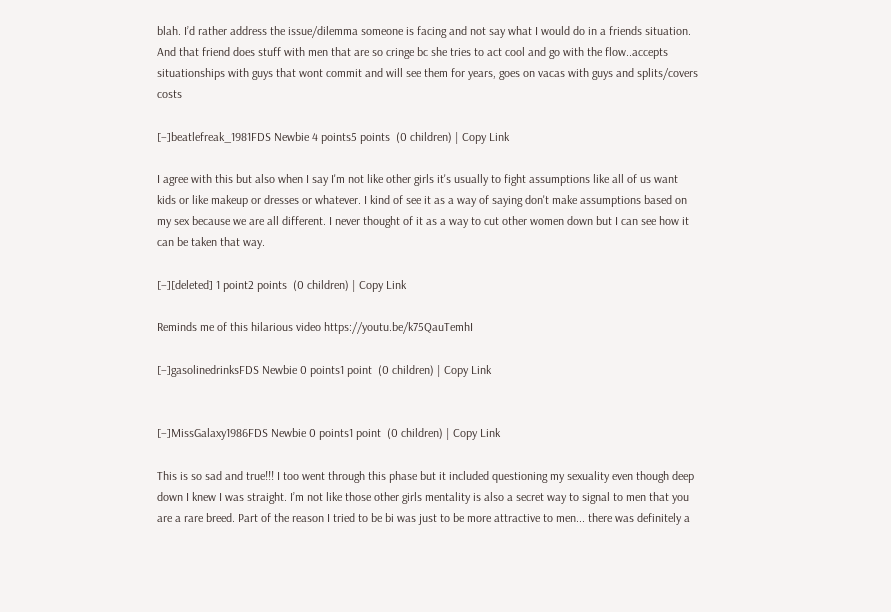blah. I’d rather address the issue/dilemma someone is facing and not say what I would do in a friends situation. And that friend does stuff with men that are so cringe bc she tries to act cool and go with the flow..accepts situationships with guys that wont commit and will see them for years, goes on vacas with guys and splits/covers costs

[–]beatlefreak_1981FDS Newbie 4 points5 points  (0 children) | Copy Link

I agree with this but also when I say I'm not like other girls it's usually to fight assumptions like all of us want kids or like makeup or dresses or whatever. I kind of see it as a way of saying don't make assumptions based on my sex because we are all different. I never thought of it as a way to cut other women down but I can see how it can be taken that way.

[–][deleted] 1 point2 points  (0 children) | Copy Link

Reminds me of this hilarious video https://youtu.be/k75QauTemhI

[–]gasolinedrinksFDS Newbie 0 points1 point  (0 children) | Copy Link


[–]MissGalaxy1986FDS Newbie 0 points1 point  (0 children) | Copy Link

This is so sad and true!!! I too went through this phase but it included questioning my sexuality even though deep down I knew I was straight. I’m not like those other girls mentality is also a secret way to signal to men that you are a rare breed. Part of the reason I tried to be bi was just to be more attractive to men... there was definitely a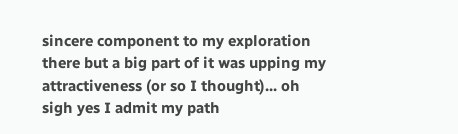sincere component to my exploration there but a big part of it was upping my attractiveness (or so I thought)... oh sigh yes I admit my path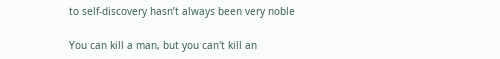to self-discovery hasn’t always been very noble

You can kill a man, but you can't kill an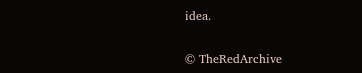idea.

© TheRedArchive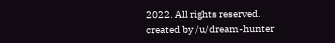2022. All rights reserved.
created by /u/dream-hunter